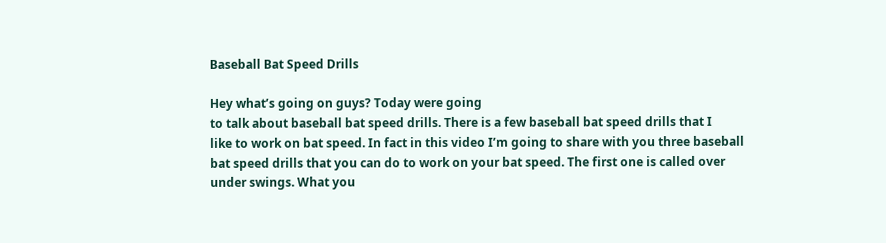Baseball Bat Speed Drills

Hey what’s going on guys? Today were going
to talk about baseball bat speed drills. There is a few baseball bat speed drills that I
like to work on bat speed. In fact in this video I’m going to share with you three baseball
bat speed drills that you can do to work on your bat speed. The first one is called over
under swings. What you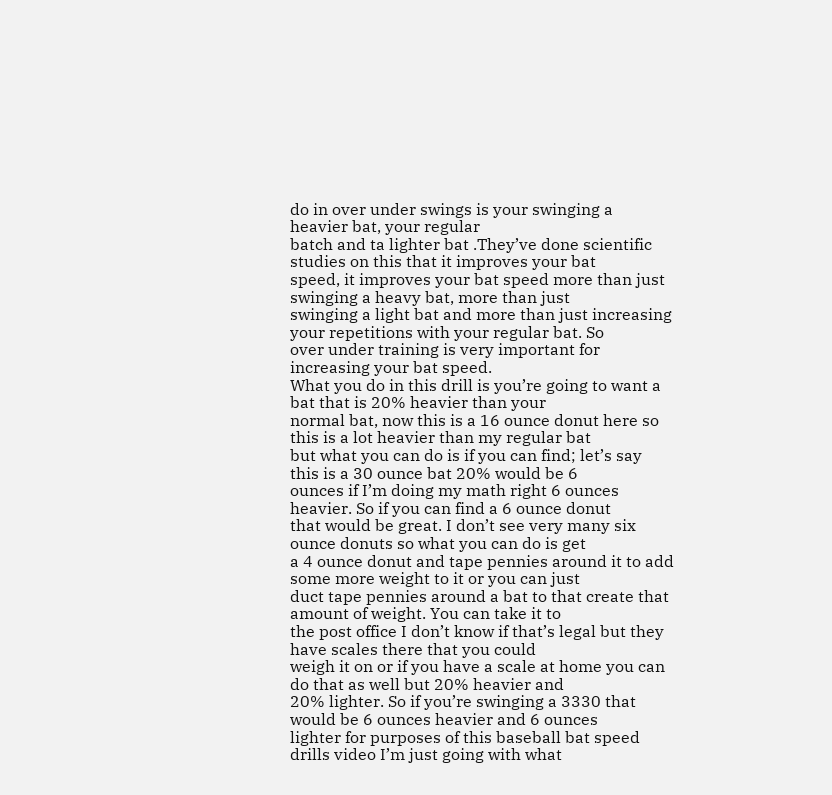do in over under swings is your swinging a heavier bat, your regular
batch and ta lighter bat .They’ve done scientific studies on this that it improves your bat
speed, it improves your bat speed more than just swinging a heavy bat, more than just
swinging a light bat and more than just increasing your repetitions with your regular bat. So
over under training is very important for increasing your bat speed.
What you do in this drill is you’re going to want a bat that is 20% heavier than your
normal bat, now this is a 16 ounce donut here so this is a lot heavier than my regular bat
but what you can do is if you can find; let’s say this is a 30 ounce bat 20% would be 6
ounces if I’m doing my math right 6 ounces heavier. So if you can find a 6 ounce donut
that would be great. I don’t see very many six ounce donuts so what you can do is get
a 4 ounce donut and tape pennies around it to add some more weight to it or you can just
duct tape pennies around a bat to that create that amount of weight. You can take it to
the post office I don’t know if that’s legal but they have scales there that you could
weigh it on or if you have a scale at home you can do that as well but 20% heavier and
20% lighter. So if you’re swinging a 3330 that would be 6 ounces heavier and 6 ounces
lighter for purposes of this baseball bat speed drills video I’m just going with what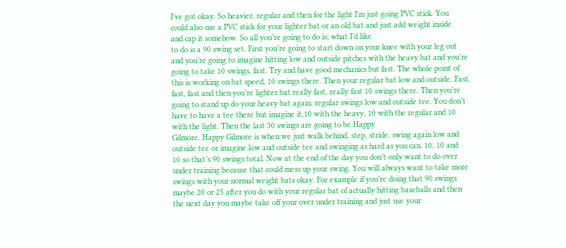I’ve got okay. So heavier, regular and then for the light I’m just going PVC stick. You
could also use a PVC stick for your lighter bat or an old bat and just add weight inside
and cap it somehow. So all you’re going to do is; what I’d like
to do is a 90 swing set. First you’re going to start down on your knee with your leg out
and you’re going to imagine hitting low and outside pitches with the heavy bat and you’re
going to take 10 swings, fast. Try and have good mechanics but fast. The whole point of
this is working on bat speed, 10 swings there. Then your regular bat low and outside. Fast,
fast, fast and then you’re lighter bat really fast, really fast 10 swings there. Then you’re
going to stand up do your heavy bat again, regular swings low and outside tee. You don’t
have to have a tee there but imagine it,10 with the heavy, 10 with the regular and 10
with the light. Then the last 30 swings are going to be Happy
Gilmore. Happy Gilmore is when we just walk behind, step, stride, swing again low and
outside tee or imagine low and outside tee and swinging as hard as you can. 10, 10 and
10 so that’s 90 swings total. Now at the end of the day you don’t only want to do over
under training because that could mess up your swing. You will always want to take more
swings with your normal weight bats okay. For example if you’re doing that 90 swings
maybe 20 or 25 after you do with your regular bat of actually hitting baseballs and then
the next day you maybe take off your over under training and just use your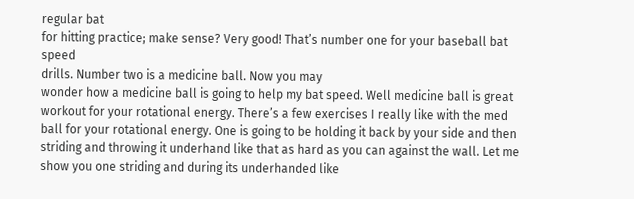regular bat
for hitting practice; make sense? Very good! That’s number one for your baseball bat speed
drills. Number two is a medicine ball. Now you may
wonder how a medicine ball is going to help my bat speed. Well medicine ball is great
workout for your rotational energy. There’s a few exercises I really like with the med
ball for your rotational energy. One is going to be holding it back by your side and then
striding and throwing it underhand like that as hard as you can against the wall. Let me
show you one striding and during its underhanded like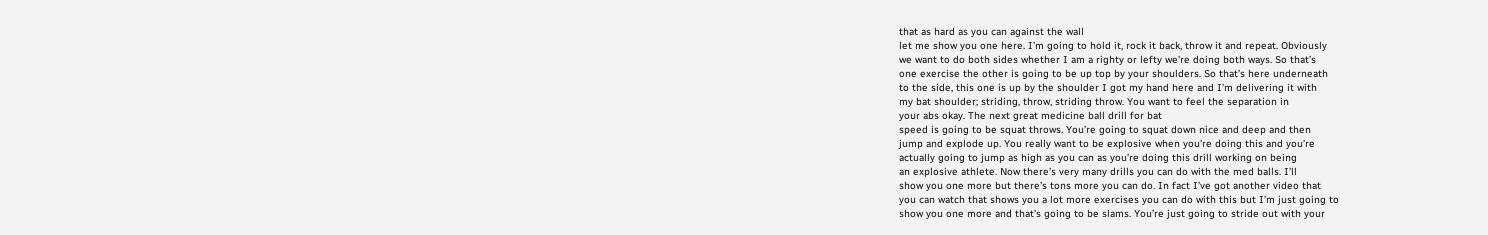that as hard as you can against the wall
let me show you one here. I’m going to hold it, rock it back, throw it and repeat. Obviously
we want to do both sides whether I am a righty or lefty we’re doing both ways. So that’s
one exercise the other is going to be up top by your shoulders. So that’s here underneath
to the side, this one is up by the shoulder I got my hand here and I’m delivering it with
my bat shoulder; striding, throw, striding throw. You want to feel the separation in
your abs okay. The next great medicine ball drill for bat
speed is going to be squat throws. You’re going to squat down nice and deep and then
jump and explode up. You really want to be explosive when you’re doing this and you’re
actually going to jump as high as you can as you’re doing this drill working on being
an explosive athlete. Now there’s very many drills you can do with the med balls. I’ll
show you one more but there’s tons more you can do. In fact I’ve got another video that
you can watch that shows you a lot more exercises you can do with this but I’m just going to
show you one more and that’s going to be slams. You’re just going to stride out with your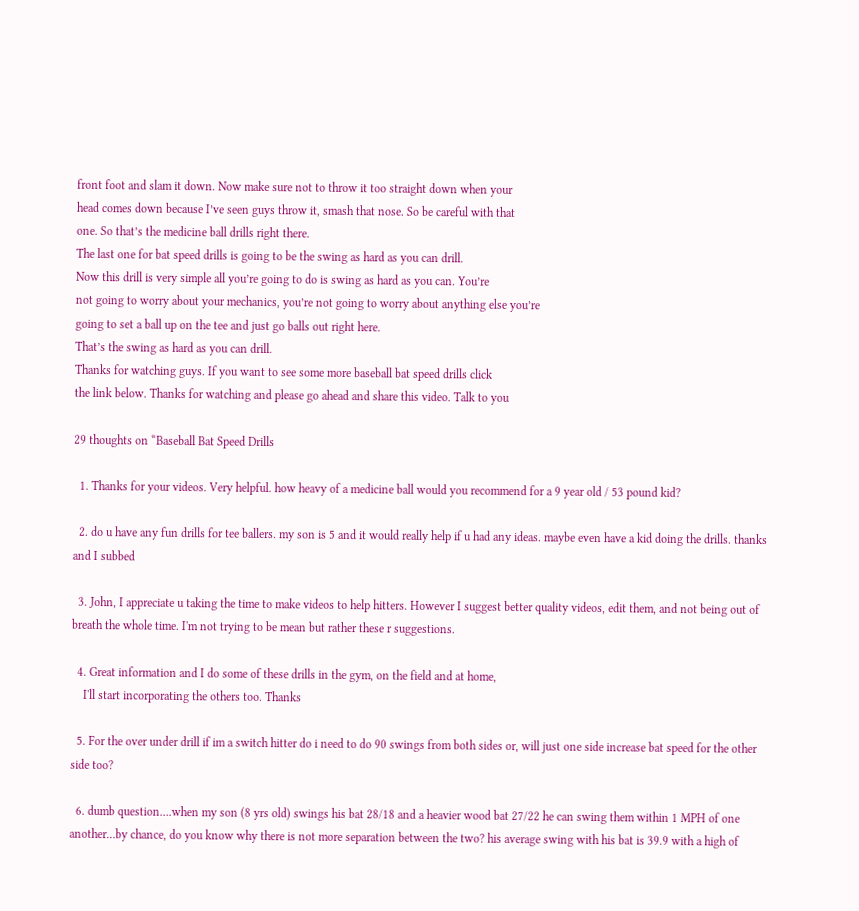front foot and slam it down. Now make sure not to throw it too straight down when your
head comes down because I’ve seen guys throw it, smash that nose. So be careful with that
one. So that’s the medicine ball drills right there.
The last one for bat speed drills is going to be the swing as hard as you can drill.
Now this drill is very simple all you’re going to do is swing as hard as you can. You’re
not going to worry about your mechanics, you’re not going to worry about anything else you’re
going to set a ball up on the tee and just go balls out right here.
That’s the swing as hard as you can drill.
Thanks for watching guys. If you want to see some more baseball bat speed drills click
the link below. Thanks for watching and please go ahead and share this video. Talk to you

29 thoughts on “Baseball Bat Speed Drills

  1. Thanks for your videos. Very helpful. how heavy of a medicine ball would you recommend for a 9 year old / 53 pound kid?

  2. do u have any fun drills for tee ballers. my son is 5 and it would really help if u had any ideas. maybe even have a kid doing the drills. thanks and I subbed

  3. John, I appreciate u taking the time to make videos to help hitters. However I suggest better quality videos, edit them, and not being out of breath the whole time. I'm not trying to be mean but rather these r suggestions.

  4. Great information and I do some of these drills in the gym, on the field and at home,
    I'll start incorporating the others too. Thanks

  5. For the over under drill if im a switch hitter do i need to do 90 swings from both sides or, will just one side increase bat speed for the other side too?

  6. dumb question….when my son (8 yrs old) swings his bat 28/18 and a heavier wood bat 27/22 he can swing them within 1 MPH of one another…by chance, do you know why there is not more separation between the two? his average swing with his bat is 39.9 with a high of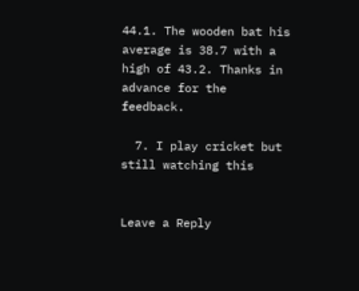44.1. The wooden bat his average is 38.7 with a high of 43.2. Thanks in advance for the feedback.

  7. I play cricket but still watching this


Leave a Reply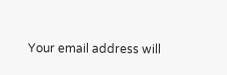Your email address will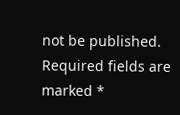not be published. Required fields are marked *